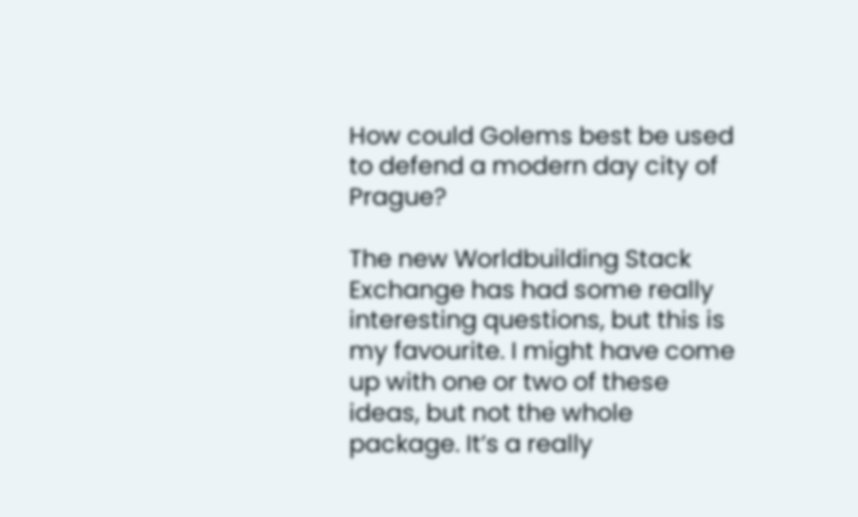How could Golems best be used to defend a modern day city of Prague?

The new Worldbuilding Stack Exchange has had some really interesting questions, but this is my favourite. I might have come up with one or two of these ideas, but not the whole package. It’s a really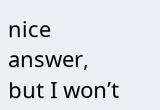nice answer, but I won’t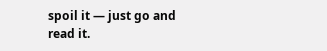spoil it — just go and read it.